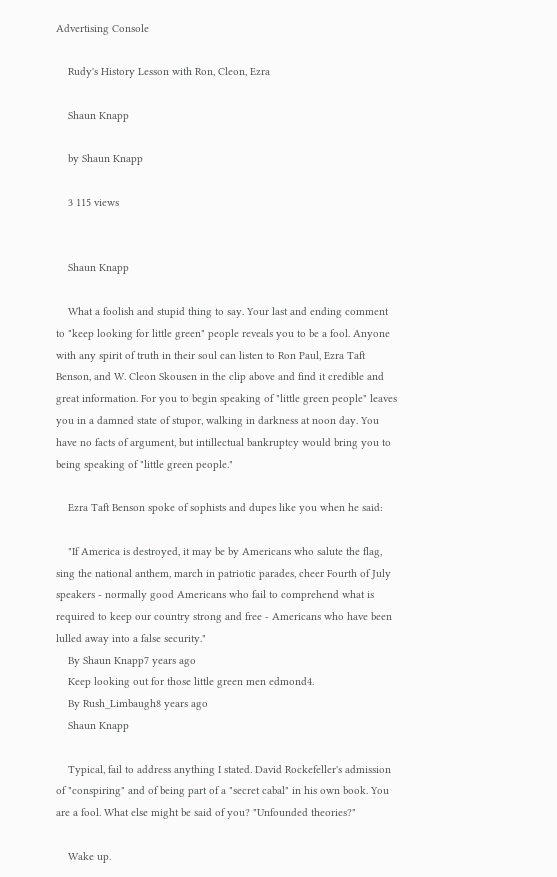Advertising Console

    Rudy's History Lesson with Ron, Cleon, Ezra

    Shaun Knapp

    by Shaun Knapp

    3 115 views


    Shaun Knapp

    What a foolish and stupid thing to say. Your last and ending comment to "keep looking for little green" people reveals you to be a fool. Anyone with any spirit of truth in their soul can listen to Ron Paul, Ezra Taft Benson, and W. Cleon Skousen in the clip above and find it credible and great information. For you to begin speaking of "little green people" leaves you in a damned state of stupor, walking in darkness at noon day. You have no facts of argument, but intillectual bankruptcy would bring you to being speaking of "little green people."

    Ezra Taft Benson spoke of sophists and dupes like you when he said:

    "If America is destroyed, it may be by Americans who salute the flag, sing the national anthem, march in patriotic parades, cheer Fourth of July speakers - normally good Americans who fail to comprehend what is required to keep our country strong and free - Americans who have been lulled away into a false security."
    By Shaun Knapp7 years ago
    Keep looking out for those little green men edmond4.
    By Rush_Limbaugh8 years ago
    Shaun Knapp

    Typical, fail to address anything I stated. David Rockefeller's admission of "conspiring" and of being part of a "secret cabal" in his own book. You are a fool. What else might be said of you? "Unfounded theories?"

    Wake up.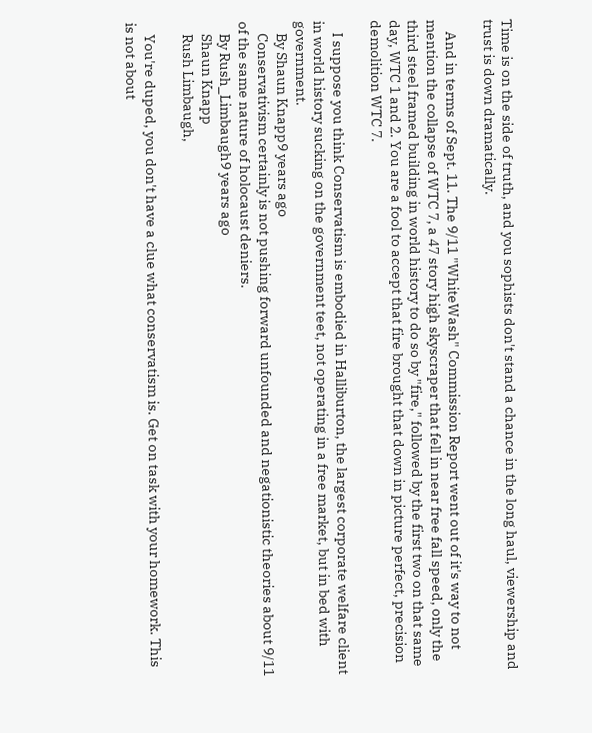Time is on the side of truth, and you sophists don't stand a chance in the long haul, viewership and trust is down dramatically.

    And in terms of Sept. 11. The 9/11 "WhiteWash" Commission Report went out of it's way to not mention the collapse of WTC 7, a 47 story high skyscraper that fell in near free fall speed, only the third steel framed building in world history to do so by "fire," followed by the first two on that same day, WTC 1 and 2. You are a fool to accept that fire brought that down in picture perfect, precision demolition WTC 7.

    I suppose you think Conservatism is embodied in Halliburton, the largest corporate welfare client in world history sucking on the government teet, not operating in a free market, but in bed with government.
    By Shaun Knapp9 years ago
    Conservativism certainly is not pushing forward unfounded and negationistic theories about 9/11 of the same nature of holocaust deniers.
    By Rush_Limbaugh9 years ago
    Shaun Knapp
    Rush Limbaugh,

    You're duped, you don't have a clue what conservatism is. Get on task with your homework. This is not about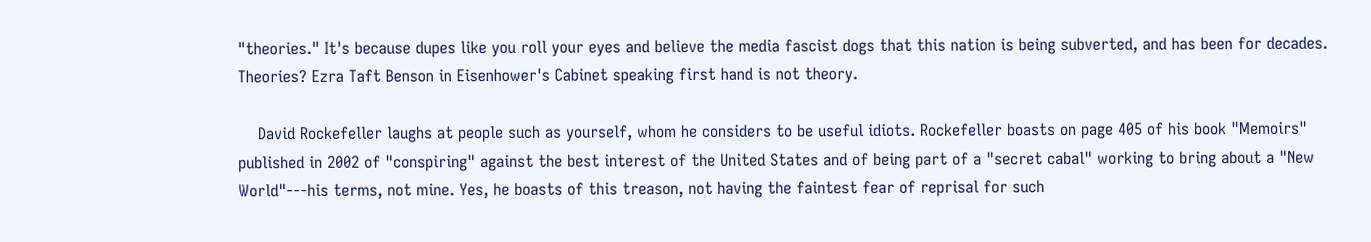"theories." It's because dupes like you roll your eyes and believe the media fascist dogs that this nation is being subverted, and has been for decades. Theories? Ezra Taft Benson in Eisenhower's Cabinet speaking first hand is not theory.

    David Rockefeller laughs at people such as yourself, whom he considers to be useful idiots. Rockefeller boasts on page 405 of his book "Memoirs" published in 2002 of "conspiring" against the best interest of the United States and of being part of a "secret cabal" working to bring about a "New World"---his terms, not mine. Yes, he boasts of this treason, not having the faintest fear of reprisal for such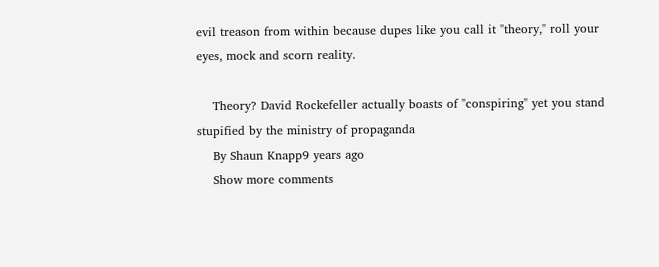evil treason from within because dupes like you call it "theory," roll your eyes, mock and scorn reality.

    Theory? David Rockefeller actually boasts of "conspiring" yet you stand stupified by the ministry of propaganda
    By Shaun Knapp9 years ago
    Show more comments